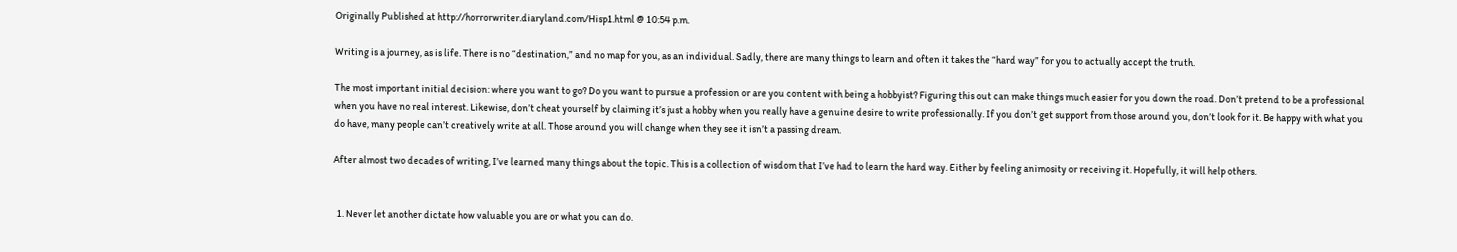Originally Published at http://horrorwriter.diaryland.com/Hisp1.html @ 10:54 p.m.

Writing is a journey, as is life. There is no “destination,” and no map for you, as an individual. Sadly, there are many things to learn and often it takes the “hard way” for you to actually accept the truth.

The most important initial decision: where you want to go? Do you want to pursue a profession or are you content with being a hobbyist? Figuring this out can make things much easier for you down the road. Don’t pretend to be a professional when you have no real interest. Likewise, don’t cheat yourself by claiming it’s just a hobby when you really have a genuine desire to write professionally. If you don’t get support from those around you, don’t look for it. Be happy with what you do have, many people can’t creatively write at all. Those around you will change when they see it isn’t a passing dream.

After almost two decades of writing, I’ve learned many things about the topic. This is a collection of wisdom that I’ve had to learn the hard way. Either by feeling animosity or receiving it. Hopefully, it will help others.


  1. Never let another dictate how valuable you are or what you can do.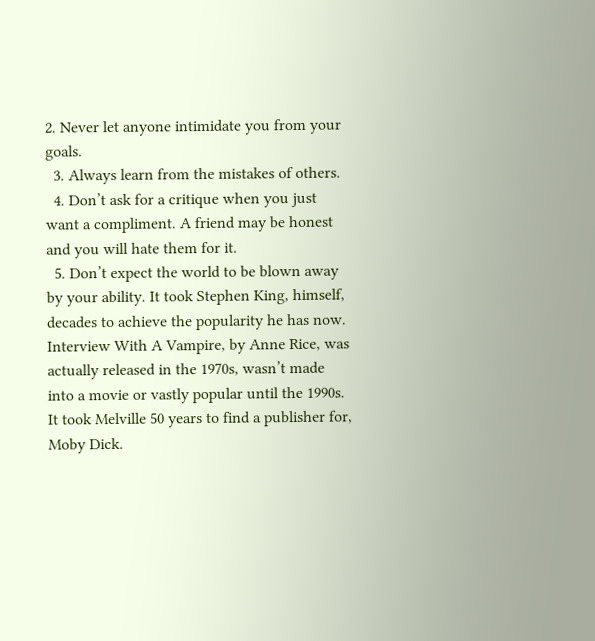2. Never let anyone intimidate you from your goals.
  3. Always learn from the mistakes of others.
  4. Don’t ask for a critique when you just want a compliment. A friend may be honest and you will hate them for it.
  5. Don’t expect the world to be blown away by your ability. It took Stephen King, himself, decades to achieve the popularity he has now. Interview With A Vampire, by Anne Rice, was actually released in the 1970s, wasn’t made into a movie or vastly popular until the 1990s. It took Melville 50 years to find a publisher for, Moby Dick.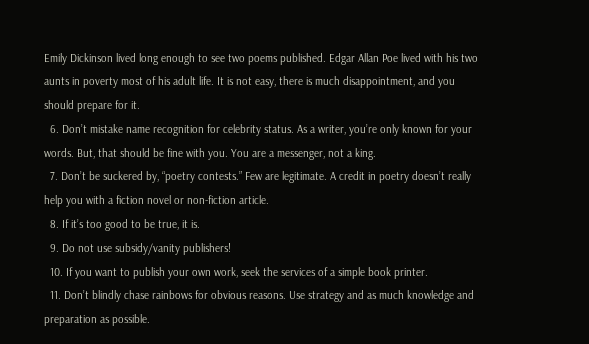Emily Dickinson lived long enough to see two poems published. Edgar Allan Poe lived with his two aunts in poverty most of his adult life. It is not easy, there is much disappointment, and you should prepare for it.
  6. Don’t mistake name recognition for celebrity status. As a writer, you’re only known for your words. But, that should be fine with you. You are a messenger, not a king.
  7. Don’t be suckered by, “poetry contests.” Few are legitimate. A credit in poetry doesn’t really help you with a fiction novel or non-fiction article.
  8. If it’s too good to be true, it is.
  9. Do not use subsidy/vanity publishers!
  10. If you want to publish your own work, seek the services of a simple book printer.
  11. Don’t blindly chase rainbows for obvious reasons. Use strategy and as much knowledge and preparation as possible.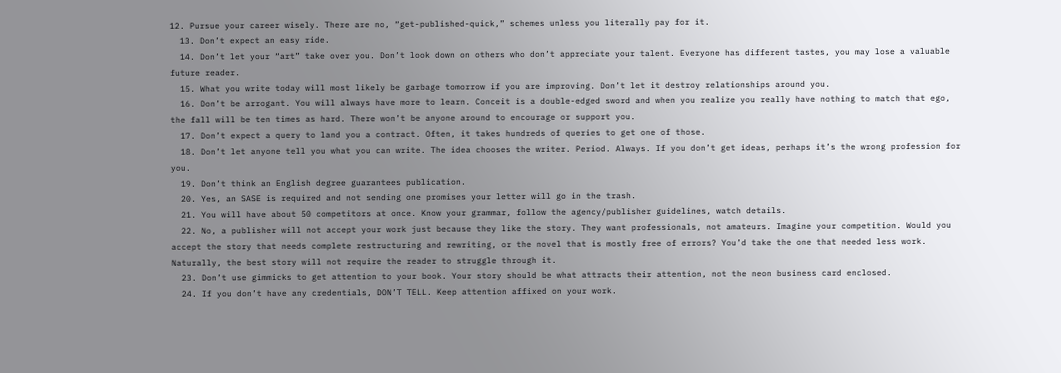12. Pursue your career wisely. There are no, “get-published-quick,” schemes unless you literally pay for it.
  13. Don’t expect an easy ride.
  14. Don’t let your “art” take over you. Don’t look down on others who don’t appreciate your talent. Everyone has different tastes, you may lose a valuable future reader.
  15. What you write today will most likely be garbage tomorrow if you are improving. Don’t let it destroy relationships around you.
  16. Don’t be arrogant. You will always have more to learn. Conceit is a double-edged sword and when you realize you really have nothing to match that ego, the fall will be ten times as hard. There won’t be anyone around to encourage or support you.
  17. Don’t expect a query to land you a contract. Often, it takes hundreds of queries to get one of those.
  18. Don’t let anyone tell you what you can write. The idea chooses the writer. Period. Always. If you don’t get ideas, perhaps it’s the wrong profession for you.
  19. Don’t think an English degree guarantees publication.
  20. Yes, an SASE is required and not sending one promises your letter will go in the trash.
  21. You will have about 50 competitors at once. Know your grammar, follow the agency/publisher guidelines, watch details.
  22. No, a publisher will not accept your work just because they like the story. They want professionals, not amateurs. Imagine your competition. Would you accept the story that needs complete restructuring and rewriting, or the novel that is mostly free of errors? You’d take the one that needed less work. Naturally, the best story will not require the reader to struggle through it.
  23. Don’t use gimmicks to get attention to your book. Your story should be what attracts their attention, not the neon business card enclosed.
  24. If you don’t have any credentials, DON’T TELL. Keep attention affixed on your work.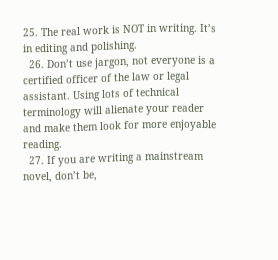25. The real work is NOT in writing. It’s in editing and polishing.
  26. Don’t use jargon, not everyone is a certified officer of the law or legal assistant. Using lots of technical terminology will alienate your reader and make them look for more enjoyable reading.
  27. If you are writing a mainstream novel, don’t be,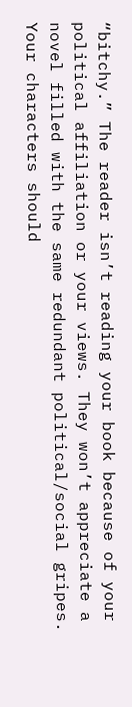“bitchy.” The reader isn’t reading your book because of your political affiliation or your views. They won’t appreciate a novel filled with the same redundant political/social gripes. Your characters should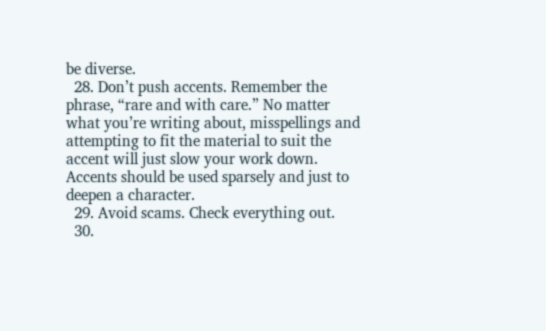be diverse.
  28. Don’t push accents. Remember the phrase, “rare and with care.” No matter what you’re writing about, misspellings and attempting to fit the material to suit the accent will just slow your work down. Accents should be used sparsely and just to deepen a character.
  29. Avoid scams. Check everything out.
  30.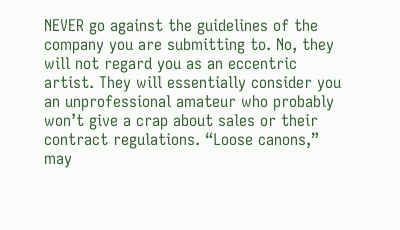NEVER go against the guidelines of the company you are submitting to. No, they will not regard you as an eccentric artist. They will essentially consider you an unprofessional amateur who probably won’t give a crap about sales or their contract regulations. “Loose canons,” may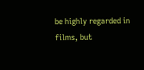be highly regarded in films, but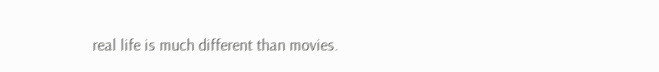real life is much different than movies.